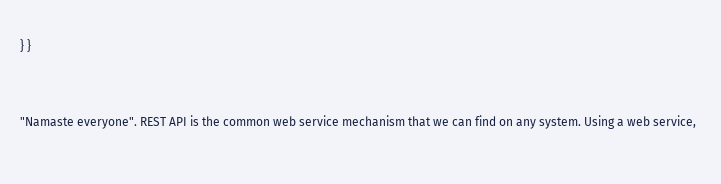} }


"Namaste everyone". REST API is the common web service mechanism that we can find on any system. Using a web service,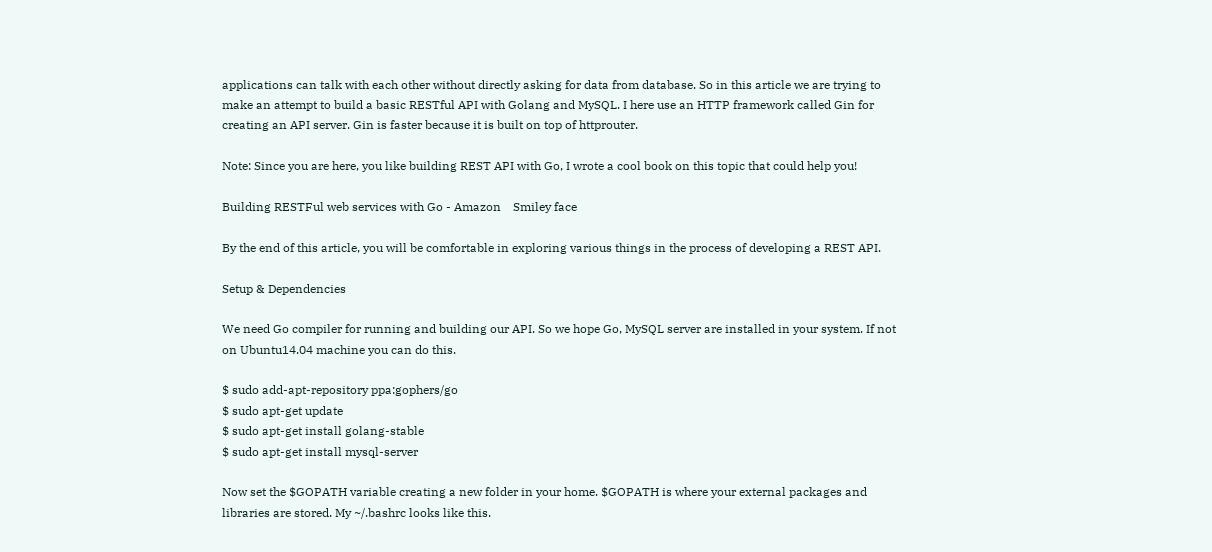applications can talk with each other without directly asking for data from database. So in this article we are trying to make an attempt to build a basic RESTful API with Golang and MySQL. I here use an HTTP framework called Gin for creating an API server. Gin is faster because it is built on top of httprouter.

Note: Since you are here, you like building REST API with Go, I wrote a cool book on this topic that could help you!

Building RESTFul web services with Go - Amazon    Smiley face

By the end of this article, you will be comfortable in exploring various things in the process of developing a REST API.

Setup & Dependencies

We need Go compiler for running and building our API. So we hope Go, MySQL server are installed in your system. If not on Ubuntu14.04 machine you can do this.

$ sudo add-apt-repository ppa:gophers/go
$ sudo apt-get update
$ sudo apt-get install golang-stable
$ sudo apt-get install mysql-server

Now set the $GOPATH variable creating a new folder in your home. $GOPATH is where your external packages and libraries are stored. My ~/.bashrc looks like this.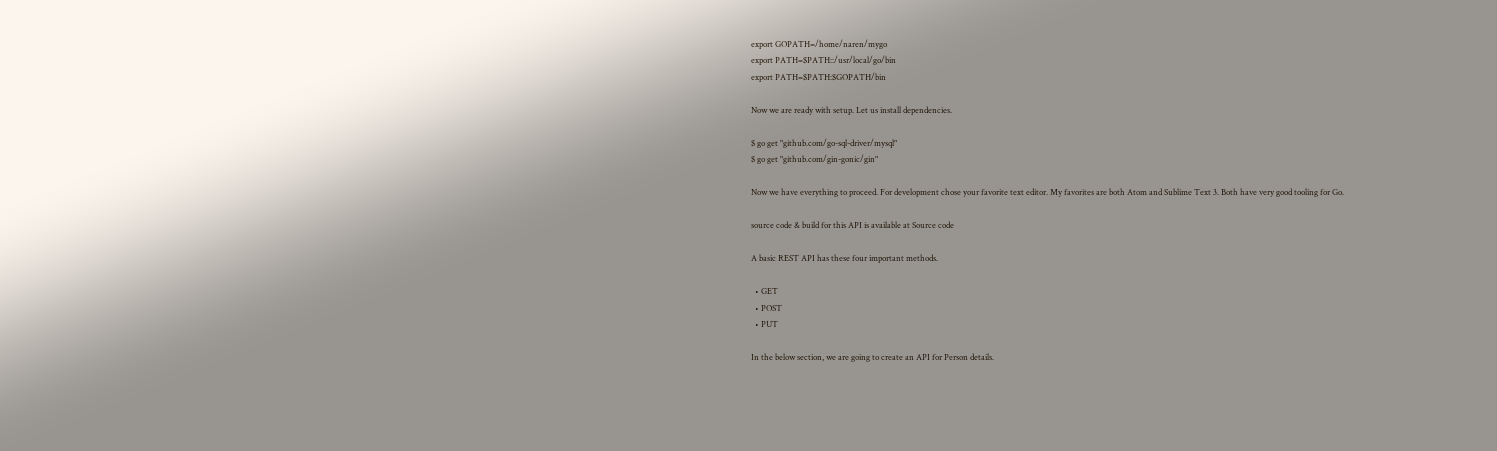export GOPATH=/home/naren/mygo
export PATH=$PATH::/usr/local/go/bin
export PATH=$PATH:$GOPATH/bin

Now we are ready with setup. Let us install dependencies.

$ go get "github.com/go-sql-driver/mysql"
$ go get "github.com/gin-gonic/gin"

Now we have everything to proceed. For development chose your favorite text editor. My favorites are both Atom and Sublime Text 3. Both have very good tooling for Go.

source code & build for this API is available at Source code

A basic REST API has these four important methods.

  • GET
  • POST
  • PUT

In the below section, we are going to create an API for Person details.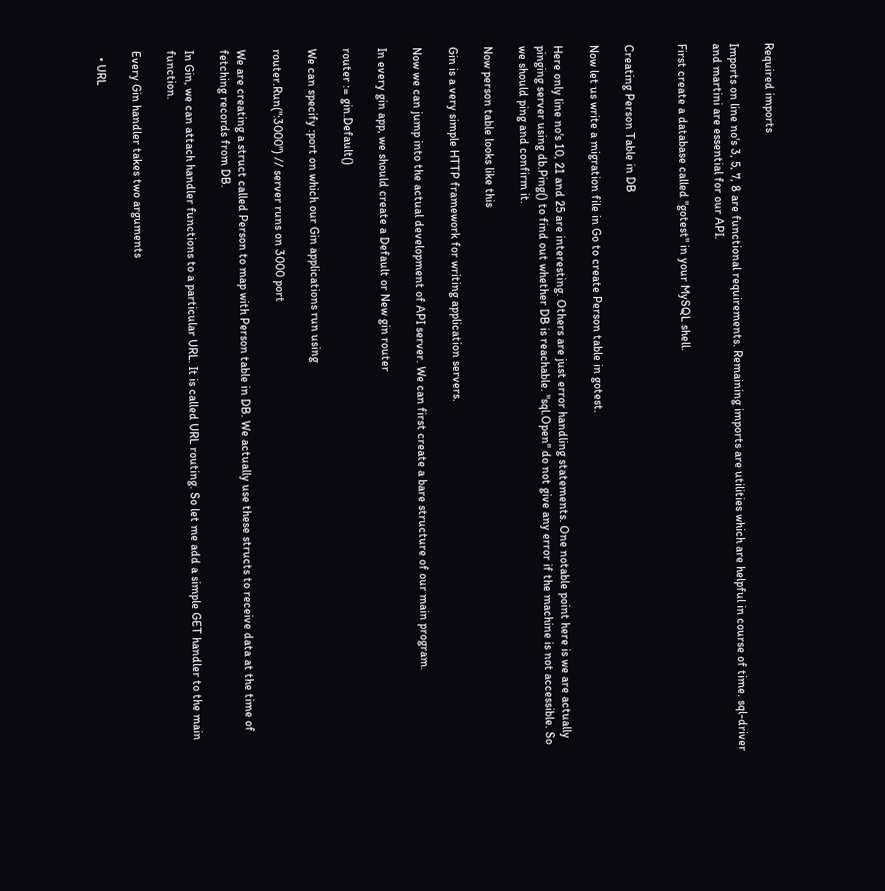Required imports

Imports on line no's 3, 5, 7, 8 are functional requirements. Remaining imports are utilities which are helpful in course of time. sql-driver and martini are essential for our API.

First create a database called "gotest" in your MySQL shell.


Creating Person Table in DB

Now let us write a migration file in Go to create Person table in gotest.

Here only line no's 10, 21 and 25 are interesting. Others are just error handling statements. One notable point here is we are actually pinging server using db.Ping() to find out whether DB is reachable. "sql.Open" do not give any error if the machine is not accessible. So we should ping and confirm it.

Now person table looks like this

Gin is a very simple HTTP framework for writing application servers.

Now we can jump into the actual development of API server. We can first create a bare structure of our main program.

In every gin app, we should create a Default or New gin router

router := gin.Default()

We can specify :port on which our Gin applications run using

router.Run(":3000") // server runs on 3000 port

We are creating a struct called Person to map with Person table in DB. We actually use these structs to receive data at the time of fetching records from DB.

In Gin, we can attach handler functions to a particular URL. It is called URL routing. So let me add a simple GET handler to the main function.

Every Gin handler takes two arguments

  • URL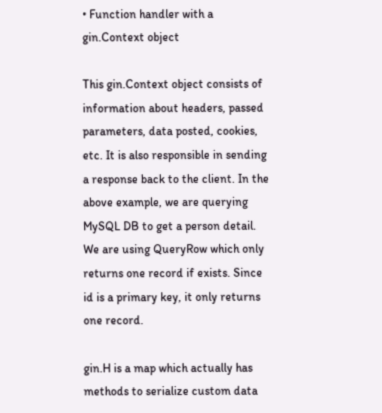• Function handler with a gin.Context object

This gin.Context object consists of information about headers, passed parameters, data posted, cookies, etc. It is also responsible in sending a response back to the client. In the above example, we are querying MySQL DB to get a person detail. We are using QueryRow which only returns one record if exists. Since id is a primary key, it only returns one record.

gin.H is a map which actually has methods to serialize custom data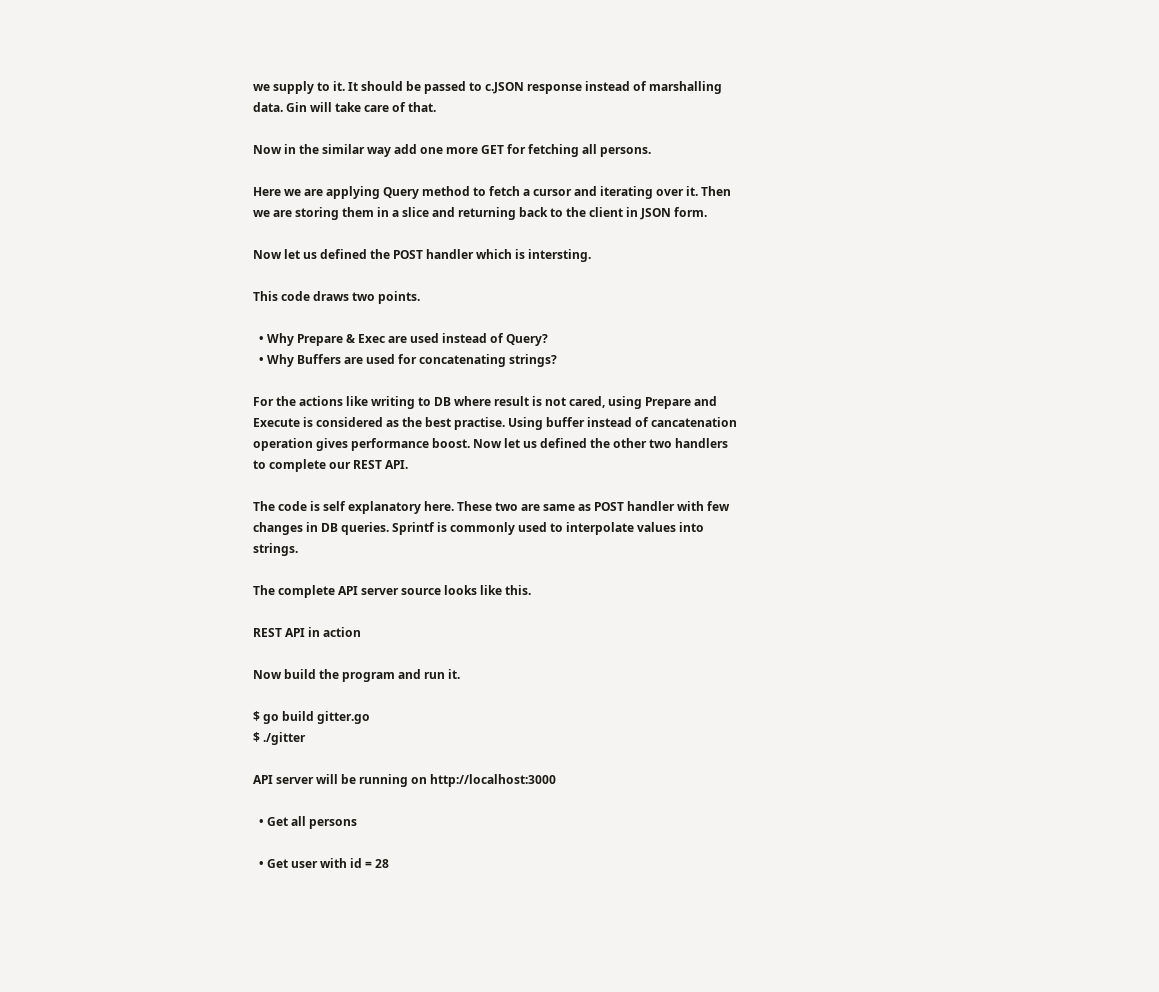we supply to it. It should be passed to c.JSON response instead of marshalling data. Gin will take care of that.

Now in the similar way add one more GET for fetching all persons.

Here we are applying Query method to fetch a cursor and iterating over it. Then we are storing them in a slice and returning back to the client in JSON form.

Now let us defined the POST handler which is intersting.

This code draws two points.

  • Why Prepare & Exec are used instead of Query?
  • Why Buffers are used for concatenating strings?

For the actions like writing to DB where result is not cared, using Prepare and Execute is considered as the best practise. Using buffer instead of cancatenation operation gives performance boost. Now let us defined the other two handlers to complete our REST API.

The code is self explanatory here. These two are same as POST handler with few changes in DB queries. Sprintf is commonly used to interpolate values into strings.

The complete API server source looks like this.

REST API in action

Now build the program and run it.

$ go build gitter.go
$ ./gitter

API server will be running on http://localhost:3000

  • Get all persons

  • Get user with id = 28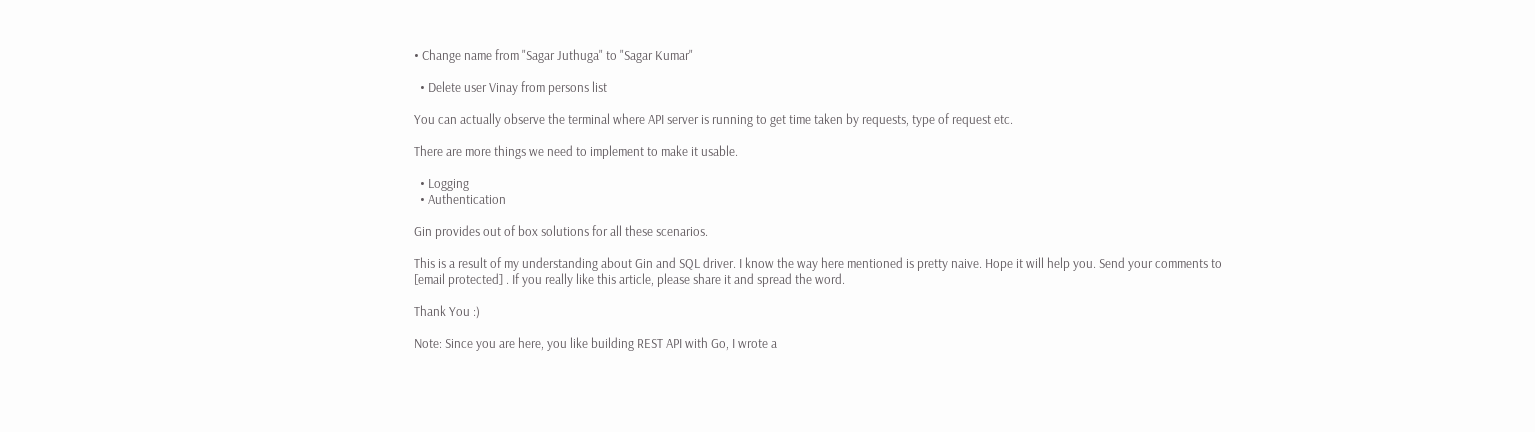• Change name from "Sagar Juthuga" to "Sagar Kumar"

  • Delete user Vinay from persons list

You can actually observe the terminal where API server is running to get time taken by requests, type of request etc.

There are more things we need to implement to make it usable.

  • Logging
  • Authentication

Gin provides out of box solutions for all these scenarios.

This is a result of my understanding about Gin and SQL driver. I know the way here mentioned is pretty naive. Hope it will help you. Send your comments to [email protected] . If you really like this article, please share it and spread the word.

Thank You :)

Note: Since you are here, you like building REST API with Go, I wrote a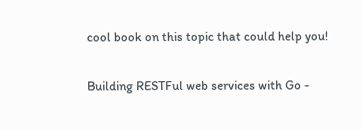cool book on this topic that could help you!

Building RESTFul web services with Go -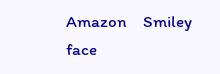Amazon    Smiley face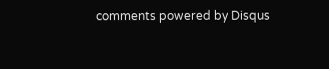comments powered by Disqus